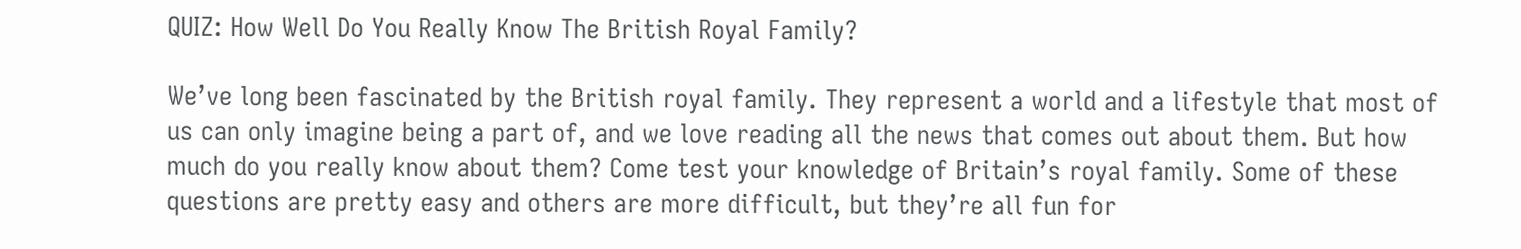QUIZ: How Well Do You Really Know The British Royal Family?

We’ve long been fascinated by the British royal family. They represent a world and a lifestyle that most of us can only imagine being a part of, and we love reading all the news that comes out about them. But how much do you really know about them? Come test your knowledge of Britain’s royal family. Some of these questions are pretty easy and others are more difficult, but they’re all fun for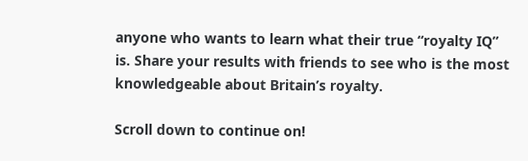anyone who wants to learn what their true “royalty IQ” is. Share your results with friends to see who is the most knowledgeable about Britain’s royalty.

Scroll down to continue on!